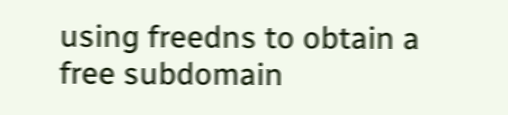using freedns to obtain a free subdomain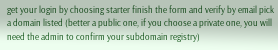get your login by choosing starter finish the form and verify by email pick a domain listed (better a public one, if you choose a private one, you will need the admin to confirm your subdomain registry)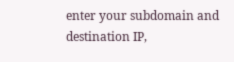enter your subdomain and destination IP,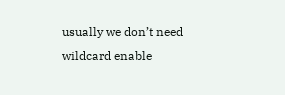usually we don’t need wildcard enable